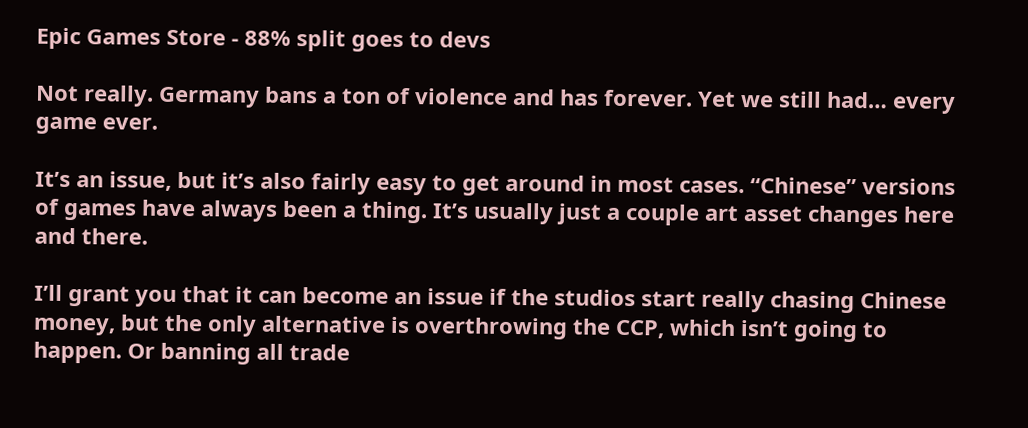Epic Games Store - 88% split goes to devs

Not really. Germany bans a ton of violence and has forever. Yet we still had… every game ever.

It’s an issue, but it’s also fairly easy to get around in most cases. “Chinese” versions of games have always been a thing. It’s usually just a couple art asset changes here and there.

I’ll grant you that it can become an issue if the studios start really chasing Chinese money, but the only alternative is overthrowing the CCP, which isn’t going to happen. Or banning all trade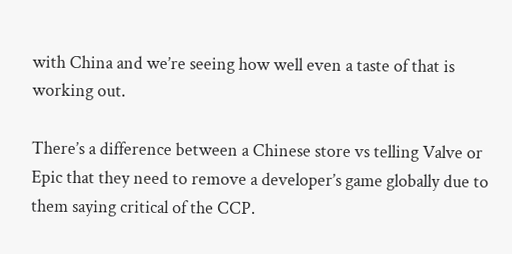with China and we’re seeing how well even a taste of that is working out.

There’s a difference between a Chinese store vs telling Valve or Epic that they need to remove a developer’s game globally due to them saying critical of the CCP.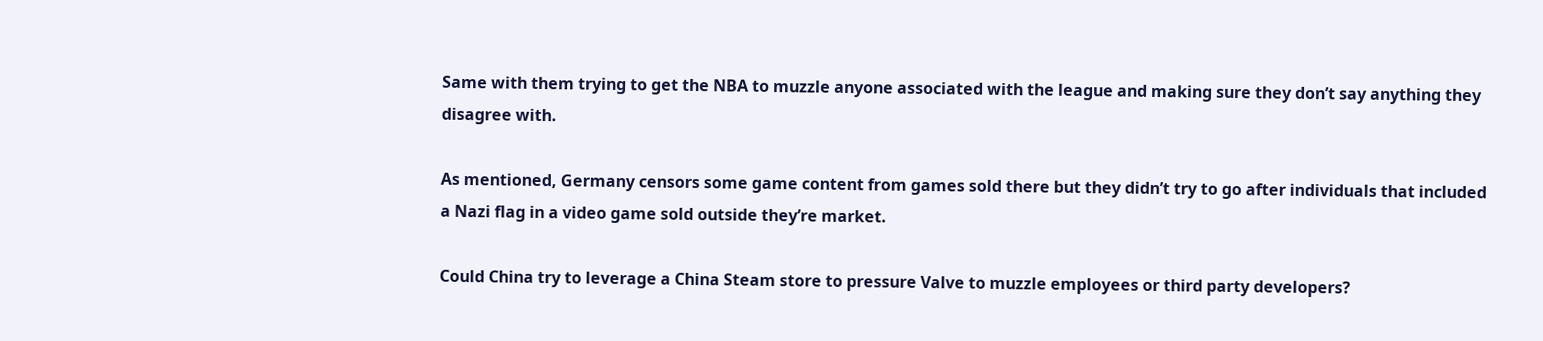Same with them trying to get the NBA to muzzle anyone associated with the league and making sure they don’t say anything they disagree with.

As mentioned, Germany censors some game content from games sold there but they didn’t try to go after individuals that included a Nazi flag in a video game sold outside they’re market.

Could China try to leverage a China Steam store to pressure Valve to muzzle employees or third party developers?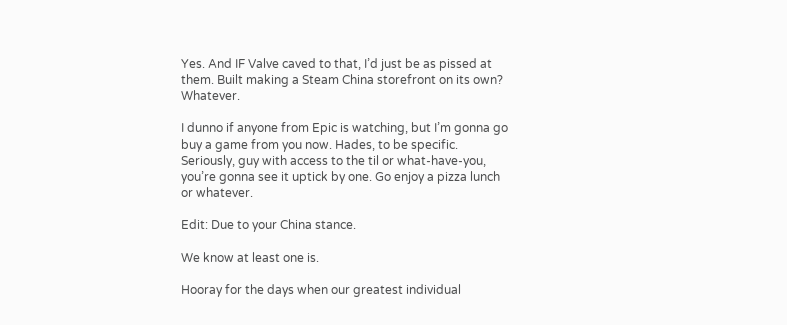Yes. And IF Valve caved to that, I’d just be as pissed at them. Built making a Steam China storefront on its own? Whatever.

I dunno if anyone from Epic is watching, but I’m gonna go buy a game from you now. Hades, to be specific. Seriously, guy with access to the til or what-have-you, you’re gonna see it uptick by one. Go enjoy a pizza lunch or whatever.

Edit: Due to your China stance.

We know at least one is.

Hooray for the days when our greatest individual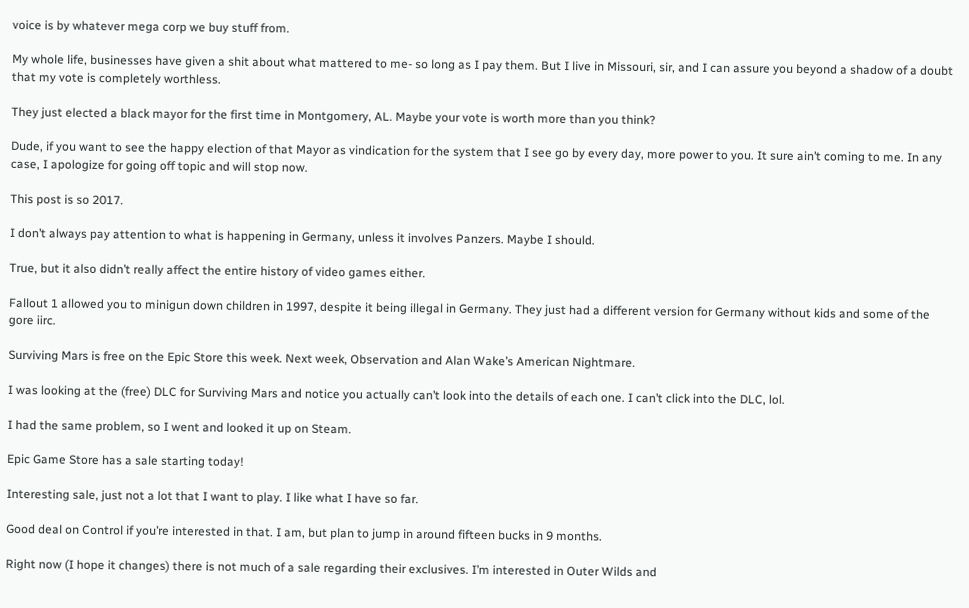voice is by whatever mega corp we buy stuff from.

My whole life, businesses have given a shit about what mattered to me- so long as I pay them. But I live in Missouri, sir, and I can assure you beyond a shadow of a doubt that my vote is completely worthless.

They just elected a black mayor for the first time in Montgomery, AL. Maybe your vote is worth more than you think?

Dude, if you want to see the happy election of that Mayor as vindication for the system that I see go by every day, more power to you. It sure ain’t coming to me. In any case, I apologize for going off topic and will stop now.

This post is so 2017.

I don’t always pay attention to what is happening in Germany, unless it involves Panzers. Maybe I should.

True, but it also didn’t really affect the entire history of video games either.

Fallout 1 allowed you to minigun down children in 1997, despite it being illegal in Germany. They just had a different version for Germany without kids and some of the gore iirc.

Surviving Mars is free on the Epic Store this week. Next week, Observation and Alan Wake’s American Nightmare.

I was looking at the (free) DLC for Surviving Mars and notice you actually can’t look into the details of each one. I can’t click into the DLC, lol.

I had the same problem, so I went and looked it up on Steam.

Epic Game Store has a sale starting today!

Interesting sale, just not a lot that I want to play. I like what I have so far.

Good deal on Control if you’re interested in that. I am, but plan to jump in around fifteen bucks in 9 months.

Right now (I hope it changes) there is not much of a sale regarding their exclusives. I’m interested in Outer Wilds and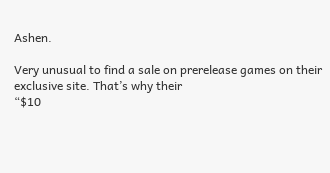Ashen.

Very unusual to find a sale on prerelease games on their exclusive site. That’s why their
“$10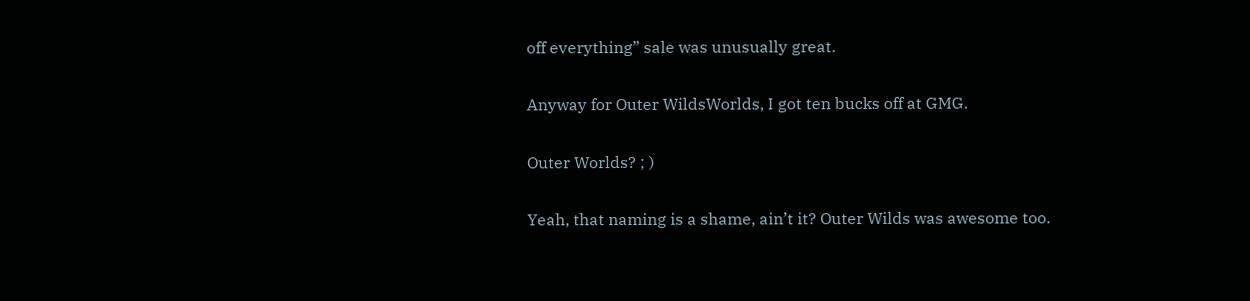off everything” sale was unusually great.

Anyway for Outer WildsWorlds, I got ten bucks off at GMG.

Outer Worlds? ; )

Yeah, that naming is a shame, ain’t it? Outer Wilds was awesome too.